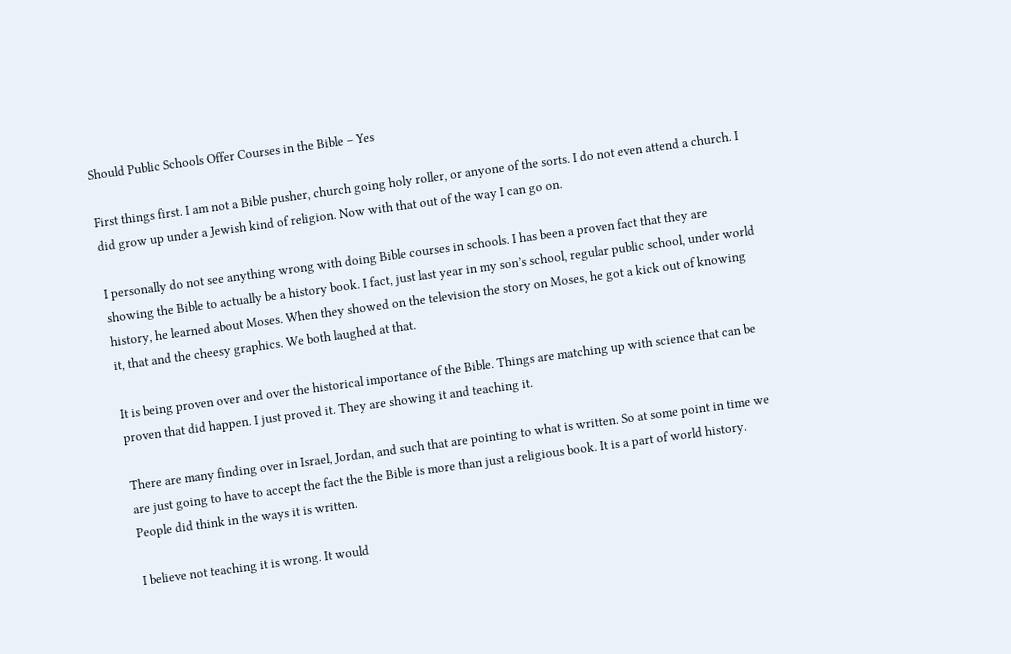Should Public Schools Offer Courses in the Bible – Yes

First things first. I am not a Bible pusher, church going holy roller, or anyone of the sorts. I do not even attend a church. I did grow up under a Jewish kind of religion. Now with that out of the way I can go on.

I personally do not see anything wrong with doing Bible courses in schools. I has been a proven fact that they are showing the Bible to actually be a history book. I fact, just last year in my son’s school, regular public school, under world history, he learned about Moses. When they showed on the television the story on Moses, he got a kick out of knowing it, that and the cheesy graphics. We both laughed at that.

It is being proven over and over the historical importance of the Bible. Things are matching up with science that can be proven that did happen. I just proved it. They are showing it and teaching it.

There are many finding over in Israel, Jordan, and such that are pointing to what is written. So at some point in time we are just going to have to accept the fact the the Bible is more than just a religious book. It is a part of world history. People did think in the ways it is written.

I believe not teaching it is wrong. It would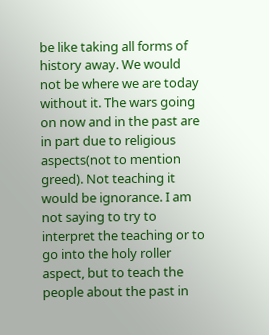be like taking all forms of history away. We would not be where we are today without it. The wars going on now and in the past are in part due to religious aspects(not to mention greed). Not teaching it would be ignorance. I am not saying to try to interpret the teaching or to go into the holy roller aspect, but to teach the people about the past in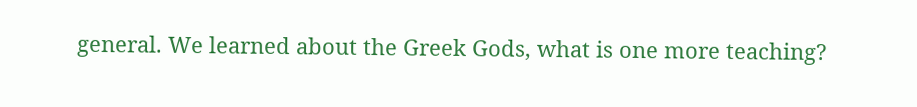general. We learned about the Greek Gods, what is one more teaching?